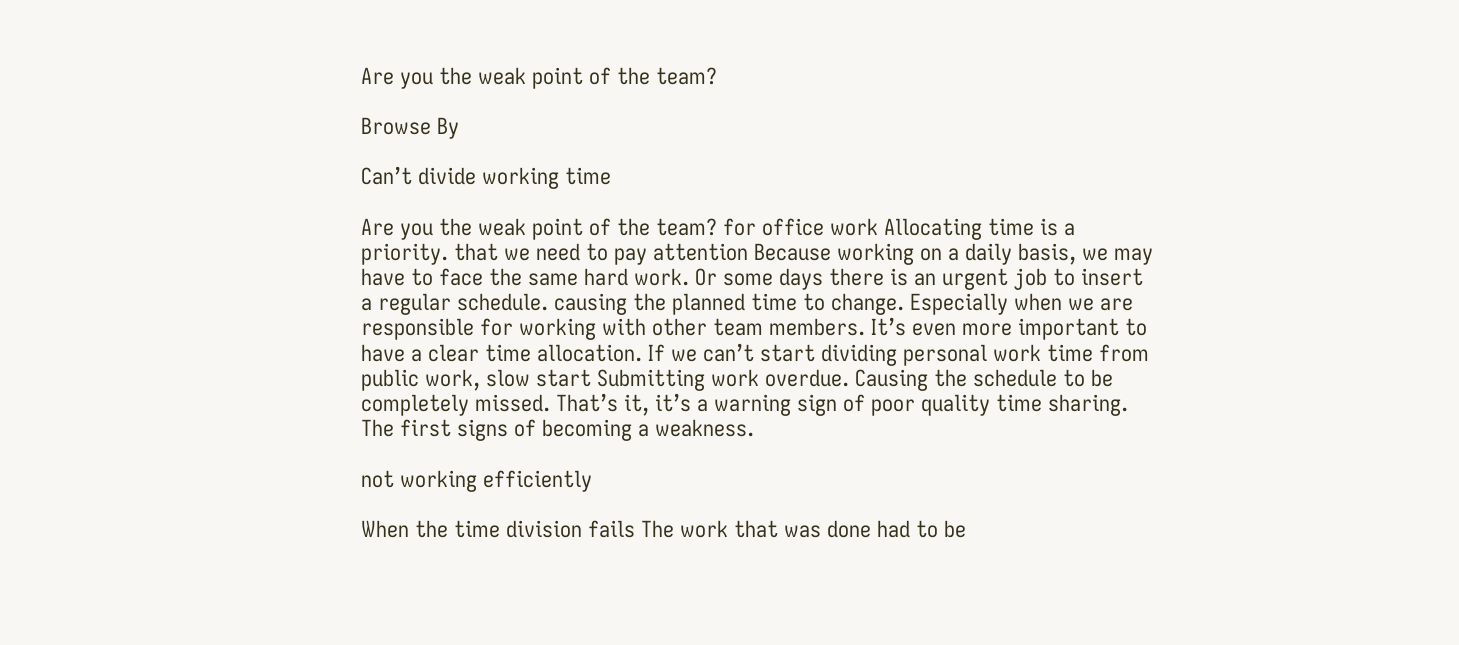Are you the weak point of the team?

Browse By

Can’t divide working time

Are you the weak point of the team? for office work Allocating time is a priority. that we need to pay attention Because working on a daily basis, we may have to face the same hard work. Or some days there is an urgent job to insert a regular schedule. causing the planned time to change. Especially when we are responsible for working with other team members. It’s even more important to have a clear time allocation. If we can’t start dividing personal work time from public work, slow start Submitting work overdue. Causing the schedule to be completely missed. That’s it, it’s a warning sign of poor quality time sharing. The first signs of becoming a weakness.

not working efficiently

When the time division fails The work that was done had to be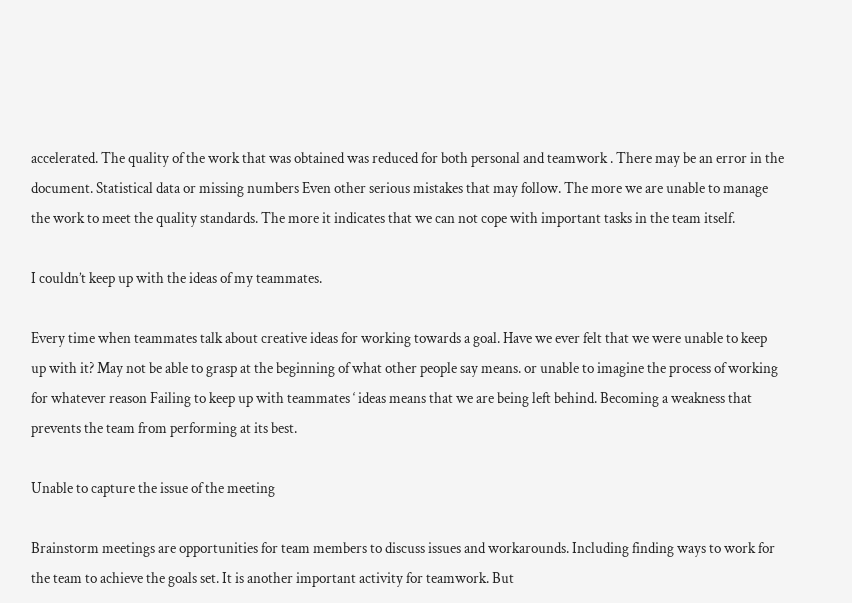accelerated. The quality of the work that was obtained was reduced for both personal and teamwork . There may be an error in the document. Statistical data or missing numbers Even other serious mistakes that may follow. The more we are unable to manage the work to meet the quality standards. The more it indicates that we can not cope with important tasks in the team itself.

I couldn’t keep up with the ideas of my teammates.

Every time when teammates talk about creative ideas for working towards a goal. Have we ever felt that we were unable to keep up with it? May not be able to grasp at the beginning of what other people say means. or unable to imagine the process of working for whatever reason Failing to keep up with teammates ‘ ideas means that we are being left behind. Becoming a weakness that prevents the team from performing at its best.

Unable to capture the issue of the meeting

Brainstorm meetings are opportunities for team members to discuss issues and workarounds. Including finding ways to work for the team to achieve the goals set. It is another important activity for teamwork. But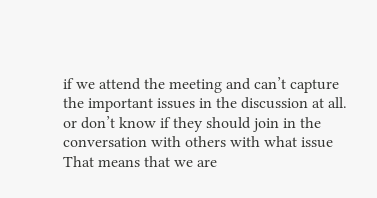if we attend the meeting and can’t capture the important issues in the discussion at all. or don’t know if they should join in the conversation with others with what issue That means that we are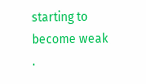starting to become weak .